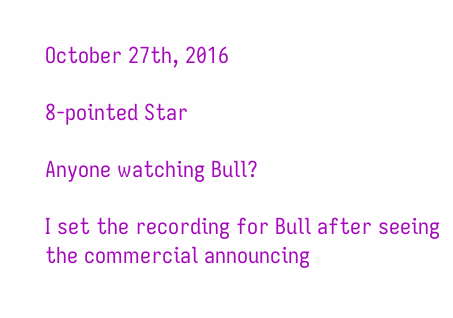October 27th, 2016

8-pointed Star

Anyone watching Bull?

I set the recording for Bull after seeing the commercial announcing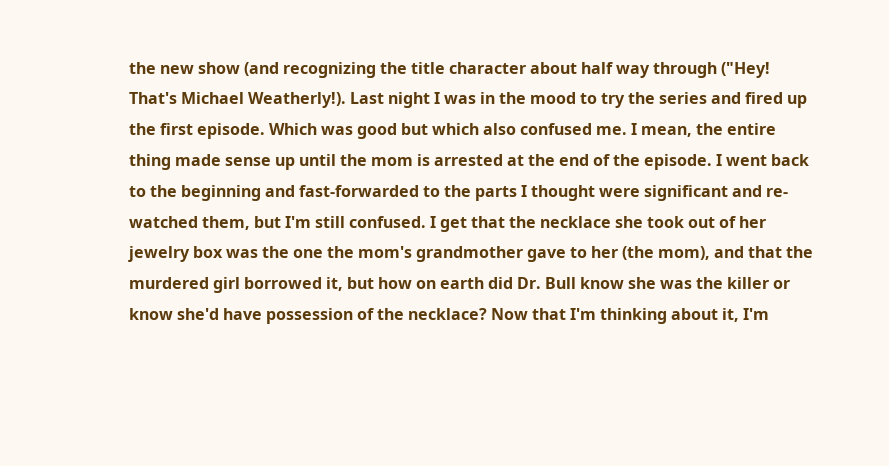the new show (and recognizing the title character about half way through ("Hey! That's Michael Weatherly!). Last night I was in the mood to try the series and fired up the first episode. Which was good but which also confused me. I mean, the entire thing made sense up until the mom is arrested at the end of the episode. I went back to the beginning and fast-forwarded to the parts I thought were significant and re-watched them, but I'm still confused. I get that the necklace she took out of her jewelry box was the one the mom's grandmother gave to her (the mom), and that the murdered girl borrowed it, but how on earth did Dr. Bull know she was the killer or know she'd have possession of the necklace? Now that I'm thinking about it, I'm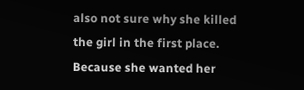also not sure why she killed the girl in the first place. Because she wanted her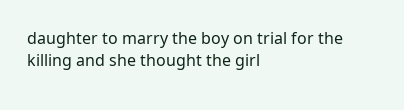daughter to marry the boy on trial for the killing and she thought the girl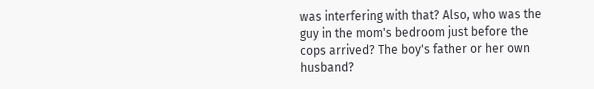was interfering with that? Also, who was the guy in the mom's bedroom just before the cops arrived? The boy's father or her own husband?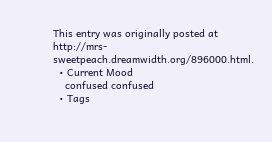This entry was originally posted at http://mrs-sweetpeach.dreamwidth.org/896000.html.
  • Current Mood
    confused confused
  • Tags